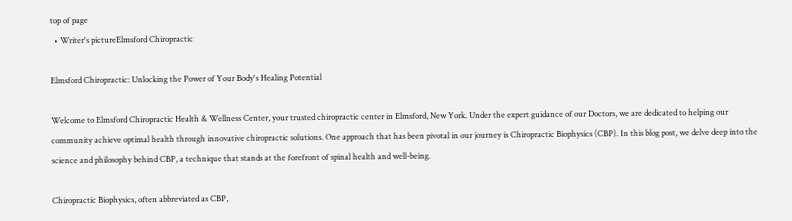top of page
  • Writer's pictureElmsford Chiropractic

Elmsford Chiropractic: Unlocking the Power of Your Body's Healing Potential

Welcome to Elmsford Chiropractic Health & Wellness Center, your trusted chiropractic center in Elmsford, New York. Under the expert guidance of our Doctors, we are dedicated to helping our community achieve optimal health through innovative chiropractic solutions. One approach that has been pivotal in our journey is Chiropractic Biophysics (CBP). In this blog post, we delve deep into the science and philosophy behind CBP, a technique that stands at the forefront of spinal health and well-being.

Chiropractic Biophysics, often abbreviated as CBP,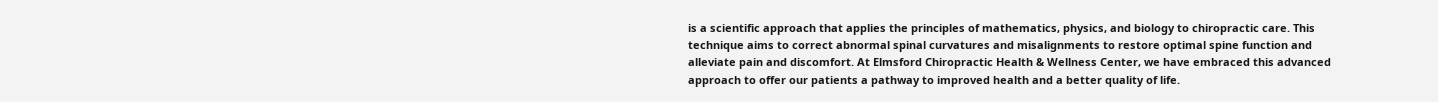is a scientific approach that applies the principles of mathematics, physics, and biology to chiropractic care. This technique aims to correct abnormal spinal curvatures and misalignments to restore optimal spine function and alleviate pain and discomfort. At Elmsford Chiropractic Health & Wellness Center, we have embraced this advanced approach to offer our patients a pathway to improved health and a better quality of life.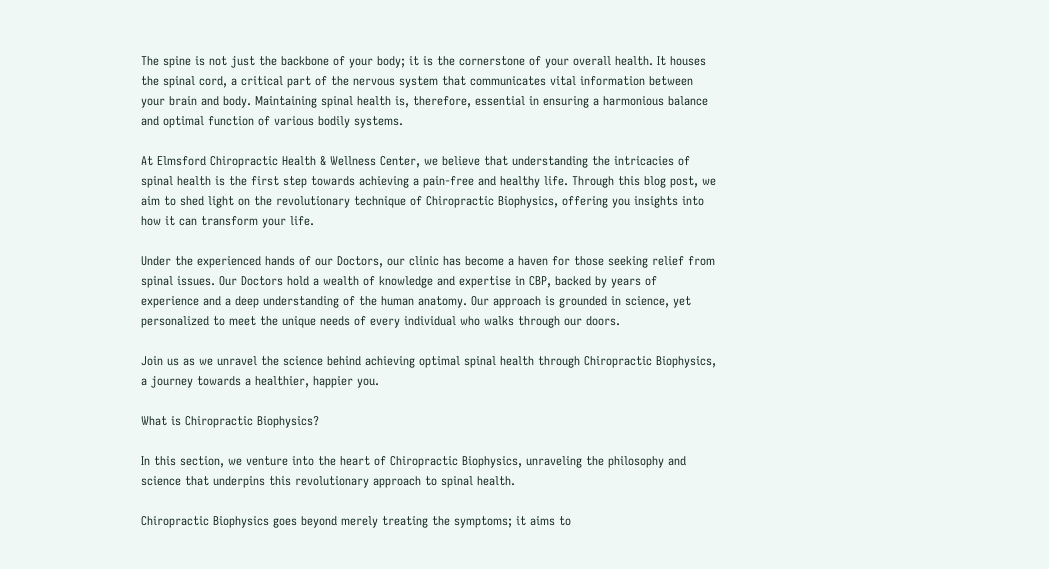The spine is not just the backbone of your body; it is the cornerstone of your overall health. It houses the spinal cord, a critical part of the nervous system that communicates vital information between your brain and body. Maintaining spinal health is, therefore, essential in ensuring a harmonious balance and optimal function of various bodily systems.

At Elmsford Chiropractic Health & Wellness Center, we believe that understanding the intricacies of spinal health is the first step towards achieving a pain-free and healthy life. Through this blog post, we aim to shed light on the revolutionary technique of Chiropractic Biophysics, offering you insights into how it can transform your life.

Under the experienced hands of our Doctors, our clinic has become a haven for those seeking relief from spinal issues. Our Doctors hold a wealth of knowledge and expertise in CBP, backed by years of experience and a deep understanding of the human anatomy. Our approach is grounded in science, yet personalized to meet the unique needs of every individual who walks through our doors.

Join us as we unravel the science behind achieving optimal spinal health through Chiropractic Biophysics, a journey towards a healthier, happier you.

What is Chiropractic Biophysics?

In this section, we venture into the heart of Chiropractic Biophysics, unraveling the philosophy and science that underpins this revolutionary approach to spinal health.

Chiropractic Biophysics goes beyond merely treating the symptoms; it aims to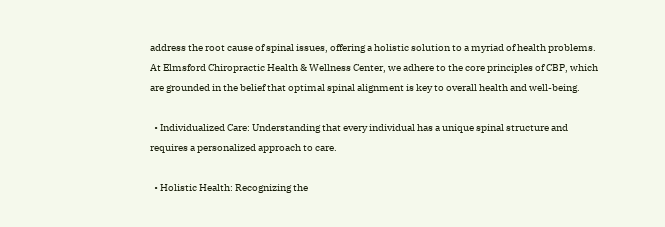address the root cause of spinal issues, offering a holistic solution to a myriad of health problems. At Elmsford Chiropractic Health & Wellness Center, we adhere to the core principles of CBP, which are grounded in the belief that optimal spinal alignment is key to overall health and well-being.

  • Individualized Care: Understanding that every individual has a unique spinal structure and requires a personalized approach to care.

  • Holistic Health: Recognizing the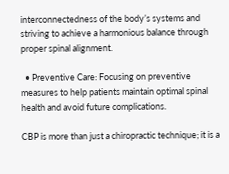interconnectedness of the body’s systems and striving to achieve a harmonious balance through proper spinal alignment.

  • Preventive Care: Focusing on preventive measures to help patients maintain optimal spinal health and avoid future complications.

CBP is more than just a chiropractic technique; it is a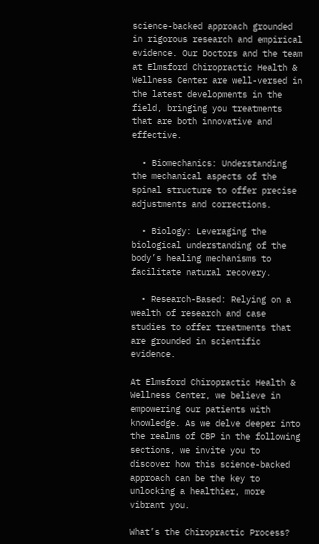science-backed approach grounded in rigorous research and empirical evidence. Our Doctors and the team at Elmsford Chiropractic Health & Wellness Center are well-versed in the latest developments in the field, bringing you treatments that are both innovative and effective.

  • Biomechanics: Understanding the mechanical aspects of the spinal structure to offer precise adjustments and corrections.

  • Biology: Leveraging the biological understanding of the body’s healing mechanisms to facilitate natural recovery.

  • Research-Based: Relying on a wealth of research and case studies to offer treatments that are grounded in scientific evidence.

At Elmsford Chiropractic Health & Wellness Center, we believe in empowering our patients with knowledge. As we delve deeper into the realms of CBP in the following sections, we invite you to discover how this science-backed approach can be the key to unlocking a healthier, more vibrant you.

What’s the Chiropractic Process?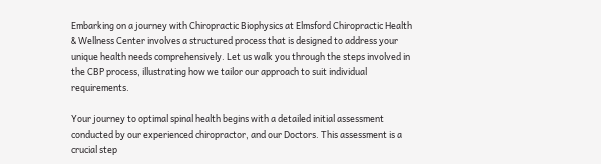Embarking on a journey with Chiropractic Biophysics at Elmsford Chiropractic Health & Wellness Center involves a structured process that is designed to address your unique health needs comprehensively. Let us walk you through the steps involved in the CBP process, illustrating how we tailor our approach to suit individual requirements.

Your journey to optimal spinal health begins with a detailed initial assessment conducted by our experienced chiropractor, and our Doctors. This assessment is a crucial step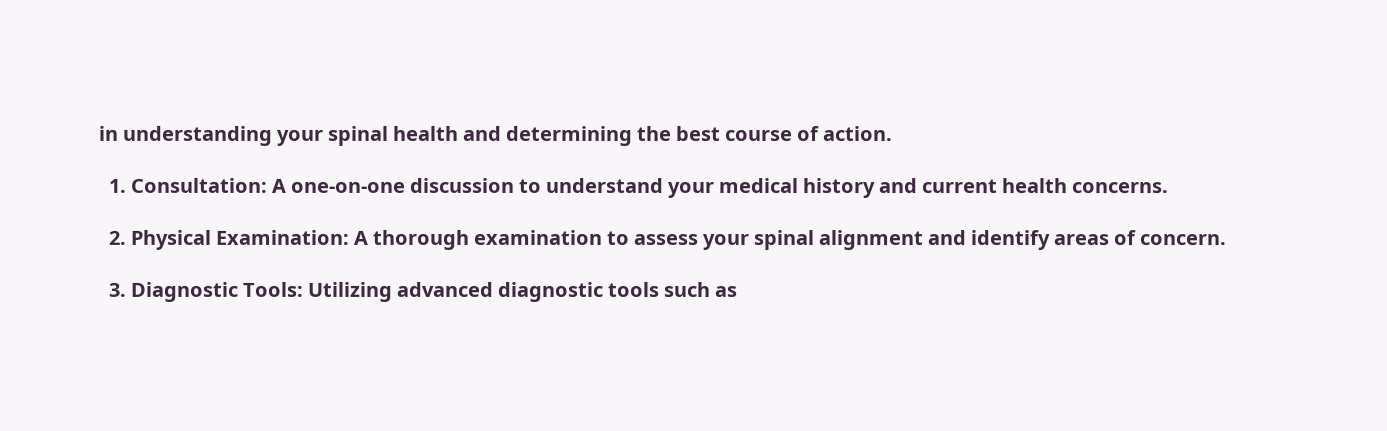in understanding your spinal health and determining the best course of action.

  1. Consultation: A one-on-one discussion to understand your medical history and current health concerns.

  2. Physical Examination: A thorough examination to assess your spinal alignment and identify areas of concern.

  3. Diagnostic Tools: Utilizing advanced diagnostic tools such as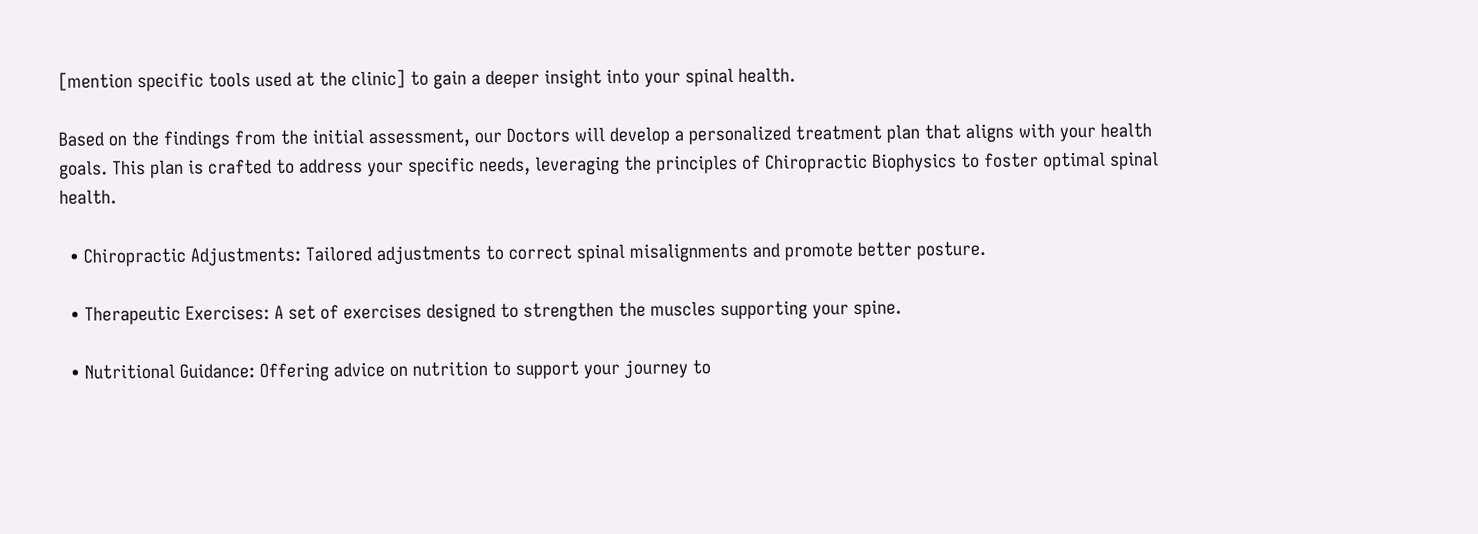[mention specific tools used at the clinic] to gain a deeper insight into your spinal health.

Based on the findings from the initial assessment, our Doctors will develop a personalized treatment plan that aligns with your health goals. This plan is crafted to address your specific needs, leveraging the principles of Chiropractic Biophysics to foster optimal spinal health.

  • Chiropractic Adjustments: Tailored adjustments to correct spinal misalignments and promote better posture.

  • Therapeutic Exercises: A set of exercises designed to strengthen the muscles supporting your spine.

  • Nutritional Guidance: Offering advice on nutrition to support your journey to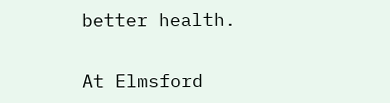better health.

At Elmsford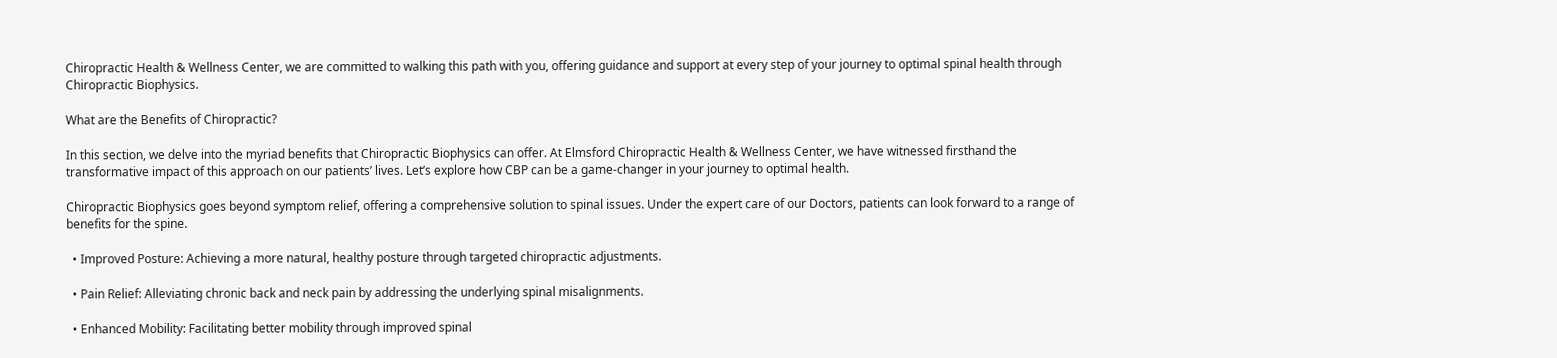Chiropractic Health & Wellness Center, we are committed to walking this path with you, offering guidance and support at every step of your journey to optimal spinal health through Chiropractic Biophysics.

What are the Benefits of Chiropractic?

In this section, we delve into the myriad benefits that Chiropractic Biophysics can offer. At Elmsford Chiropractic Health & Wellness Center, we have witnessed firsthand the transformative impact of this approach on our patients’ lives. Let’s explore how CBP can be a game-changer in your journey to optimal health.

Chiropractic Biophysics goes beyond symptom relief, offering a comprehensive solution to spinal issues. Under the expert care of our Doctors, patients can look forward to a range of benefits for the spine.

  • Improved Posture: Achieving a more natural, healthy posture through targeted chiropractic adjustments.

  • Pain Relief: Alleviating chronic back and neck pain by addressing the underlying spinal misalignments.

  • Enhanced Mobility: Facilitating better mobility through improved spinal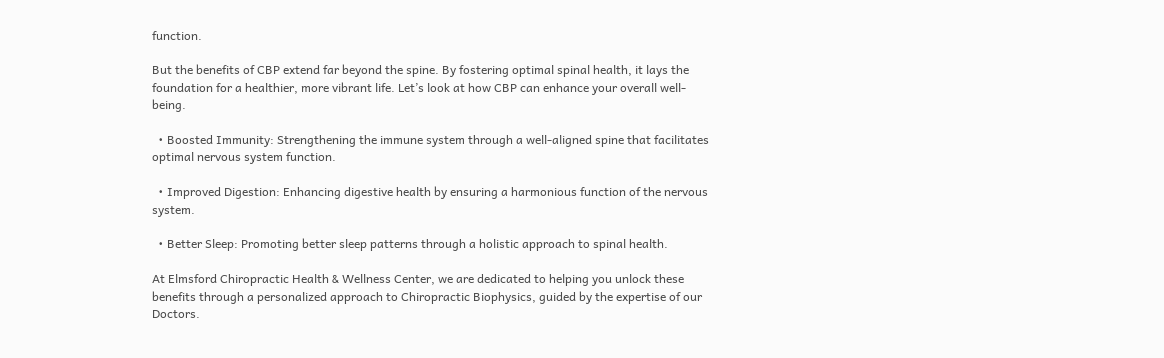function.

But the benefits of CBP extend far beyond the spine. By fostering optimal spinal health, it lays the foundation for a healthier, more vibrant life. Let’s look at how CBP can enhance your overall well-being.

  • Boosted Immunity: Strengthening the immune system through a well-aligned spine that facilitates optimal nervous system function.

  • Improved Digestion: Enhancing digestive health by ensuring a harmonious function of the nervous system.

  • Better Sleep: Promoting better sleep patterns through a holistic approach to spinal health.

At Elmsford Chiropractic Health & Wellness Center, we are dedicated to helping you unlock these benefits through a personalized approach to Chiropractic Biophysics, guided by the expertise of our Doctors.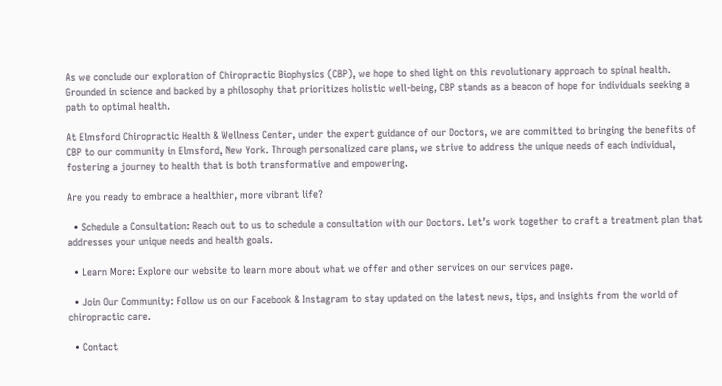As we conclude our exploration of Chiropractic Biophysics (CBP), we hope to shed light on this revolutionary approach to spinal health. Grounded in science and backed by a philosophy that prioritizes holistic well-being, CBP stands as a beacon of hope for individuals seeking a path to optimal health.

At Elmsford Chiropractic Health & Wellness Center, under the expert guidance of our Doctors, we are committed to bringing the benefits of CBP to our community in Elmsford, New York. Through personalized care plans, we strive to address the unique needs of each individual, fostering a journey to health that is both transformative and empowering.

Are you ready to embrace a healthier, more vibrant life?

  • Schedule a Consultation: Reach out to us to schedule a consultation with our Doctors. Let’s work together to craft a treatment plan that addresses your unique needs and health goals.

  • Learn More: Explore our website to learn more about what we offer and other services on our services page.

  • Join Our Community: Follow us on our Facebook & Instagram to stay updated on the latest news, tips, and insights from the world of chiropractic care.

  • Contact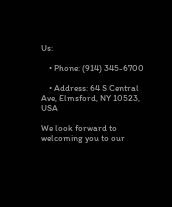Us:

    • Phone: (914) 345-6700

    • Address: 64 S Central Ave, Elmsford, NY 10523, USA

We look forward to welcoming you to our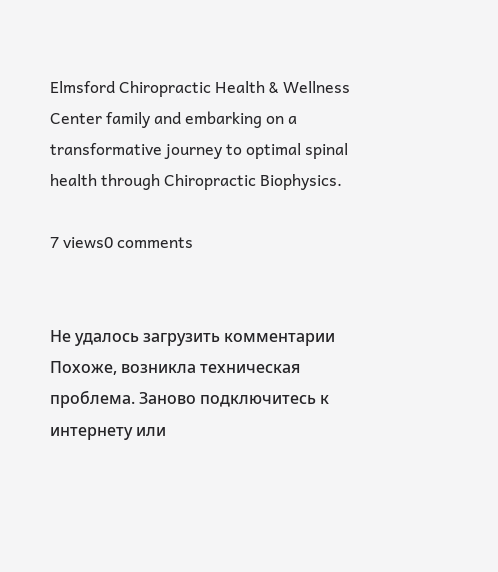Elmsford Chiropractic Health & Wellness Center family and embarking on a transformative journey to optimal spinal health through Chiropractic Biophysics.

7 views0 comments


Не удалось загрузить комментарии
Похоже, возникла техническая проблема. Заново подключитесь к интернету или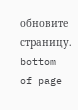обновите страницу.
bottom of page